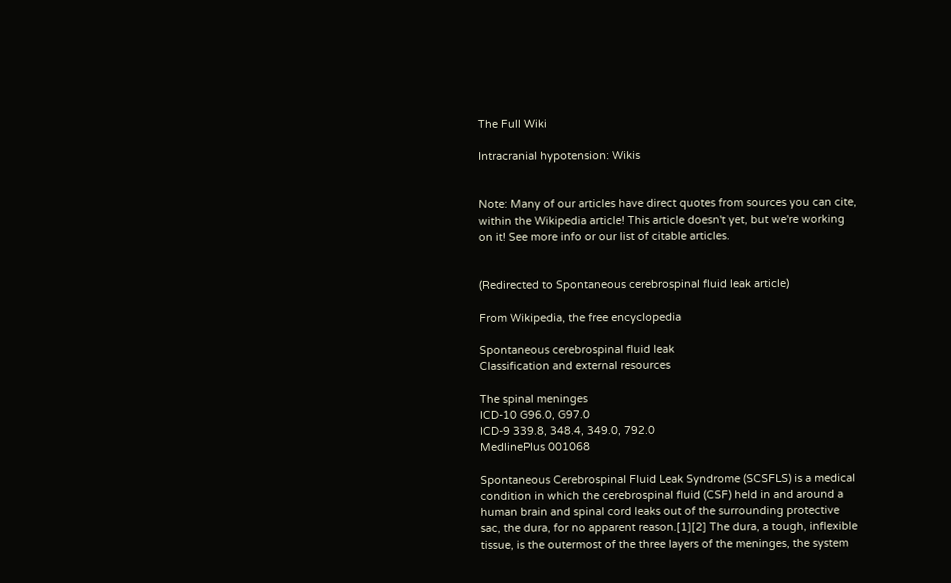The Full Wiki

Intracranial hypotension: Wikis


Note: Many of our articles have direct quotes from sources you can cite, within the Wikipedia article! This article doesn't yet, but we're working on it! See more info or our list of citable articles.


(Redirected to Spontaneous cerebrospinal fluid leak article)

From Wikipedia, the free encyclopedia

Spontaneous cerebrospinal fluid leak
Classification and external resources

The spinal meninges
ICD-10 G96.0, G97.0
ICD-9 339.8, 348.4, 349.0, 792.0
MedlinePlus 001068

Spontaneous Cerebrospinal Fluid Leak Syndrome (SCSFLS) is a medical condition in which the cerebrospinal fluid (CSF) held in and around a human brain and spinal cord leaks out of the surrounding protective sac, the dura, for no apparent reason.[1][2] The dura, a tough, inflexible tissue, is the outermost of the three layers of the meninges, the system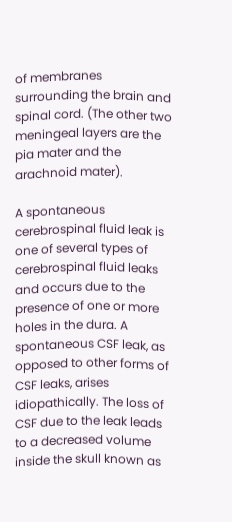of membranes surrounding the brain and spinal cord. (The other two meningeal layers are the pia mater and the arachnoid mater).

A spontaneous cerebrospinal fluid leak is one of several types of cerebrospinal fluid leaks and occurs due to the presence of one or more holes in the dura. A spontaneous CSF leak, as opposed to other forms of CSF leaks, arises idiopathically. The loss of CSF due to the leak leads to a decreased volume inside the skull known as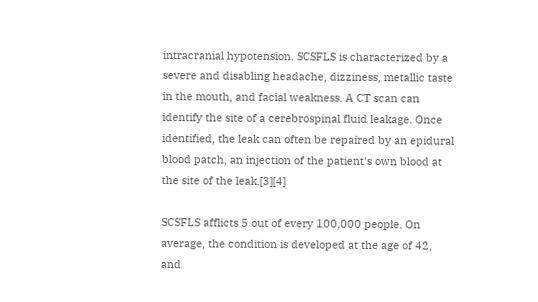intracranial hypotension. SCSFLS is characterized by a severe and disabling headache, dizziness, metallic taste in the mouth, and facial weakness. A CT scan can identify the site of a cerebrospinal fluid leakage. Once identified, the leak can often be repaired by an epidural blood patch, an injection of the patient's own blood at the site of the leak.[3][4]

SCSFLS afflicts 5 out of every 100,000 people. On average, the condition is developed at the age of 42, and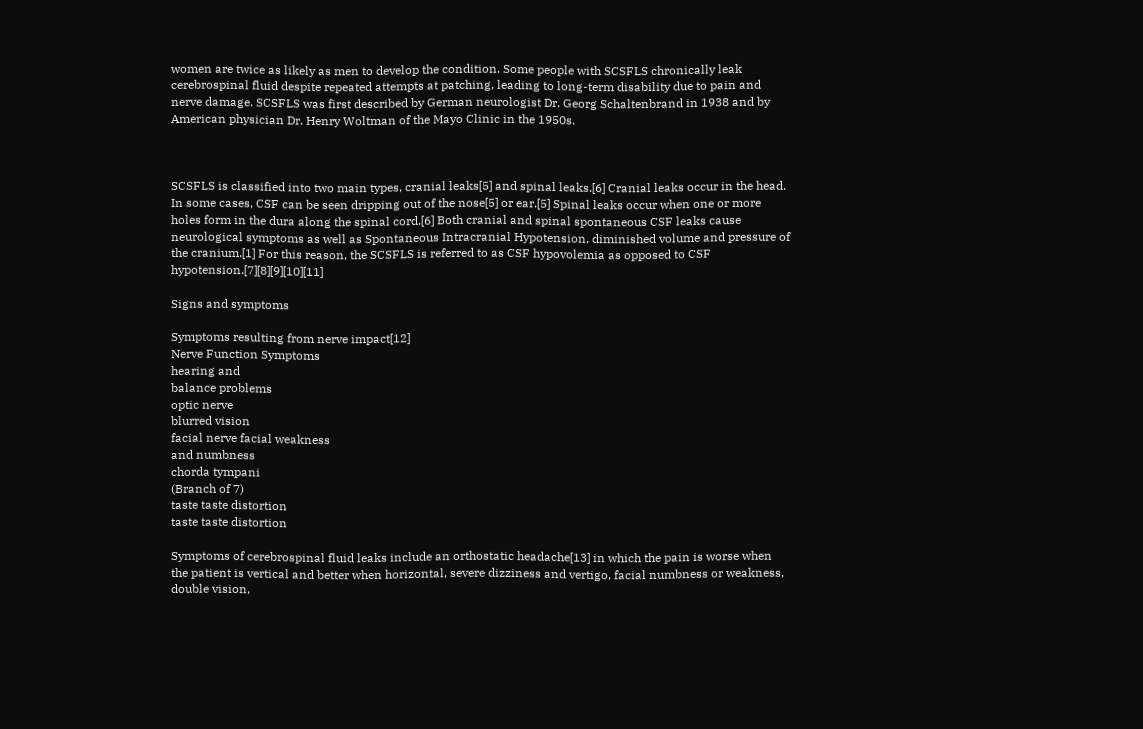women are twice as likely as men to develop the condition. Some people with SCSFLS chronically leak cerebrospinal fluid despite repeated attempts at patching, leading to long-term disability due to pain and nerve damage. SCSFLS was first described by German neurologist Dr. Georg Schaltenbrand in 1938 and by American physician Dr. Henry Woltman of the Mayo Clinic in the 1950s.



SCSFLS is classified into two main types, cranial leaks[5] and spinal leaks.[6] Cranial leaks occur in the head. In some cases, CSF can be seen dripping out of the nose[5] or ear.[5] Spinal leaks occur when one or more holes form in the dura along the spinal cord.[6] Both cranial and spinal spontaneous CSF leaks cause neurological symptoms as well as Spontaneous Intracranial Hypotension, diminished volume and pressure of the cranium.[1] For this reason, the SCSFLS is referred to as CSF hypovolemia as opposed to CSF hypotension.[7][8][9][10][11]

Signs and symptoms

Symptoms resulting from nerve impact[12]
Nerve Function Symptoms
hearing and
balance problems
optic nerve
blurred vision
facial nerve facial weakness
and numbness
chorda tympani
(Branch of 7)
taste taste distortion
taste taste distortion

Symptoms of cerebrospinal fluid leaks include an orthostatic headache[13] in which the pain is worse when the patient is vertical and better when horizontal, severe dizziness and vertigo, facial numbness or weakness, double vision,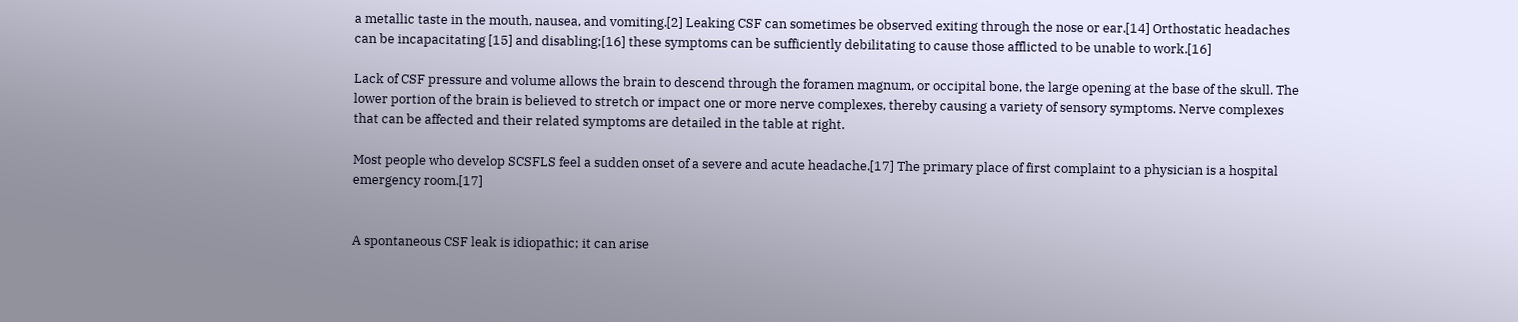a metallic taste in the mouth, nausea, and vomiting.[2] Leaking CSF can sometimes be observed exiting through the nose or ear.[14] Orthostatic headaches can be incapacitating [15] and disabling;[16] these symptoms can be sufficiently debilitating to cause those afflicted to be unable to work.[16]

Lack of CSF pressure and volume allows the brain to descend through the foramen magnum, or occipital bone, the large opening at the base of the skull. The lower portion of the brain is believed to stretch or impact one or more nerve complexes, thereby causing a variety of sensory symptoms. Nerve complexes that can be affected and their related symptoms are detailed in the table at right.

Most people who develop SCSFLS feel a sudden onset of a severe and acute headache.[17] The primary place of first complaint to a physician is a hospital emergency room.[17]


A spontaneous CSF leak is idiopathic; it can arise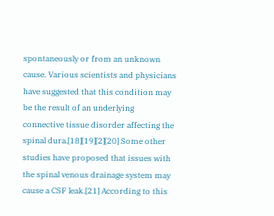spontaneously or from an unknown cause. Various scientists and physicians have suggested that this condition may be the result of an underlying connective tissue disorder affecting the spinal dura.[18][19][2][20] Some other studies have proposed that issues with the spinal venous drainage system may cause a CSF leak.[21] According to this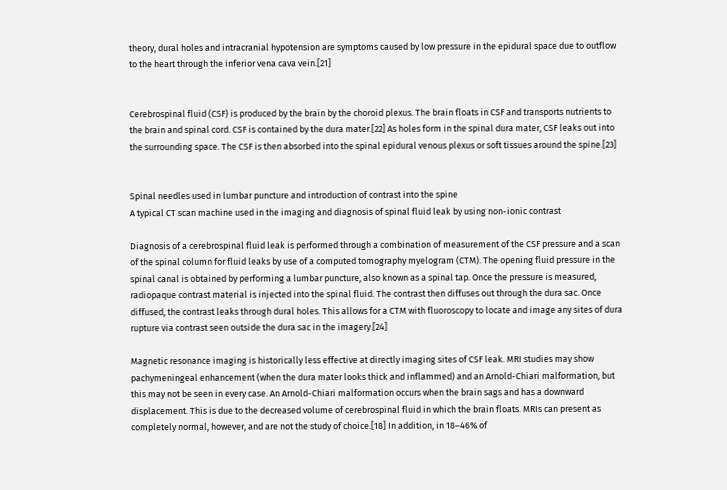theory, dural holes and intracranial hypotension are symptoms caused by low pressure in the epidural space due to outflow to the heart through the inferior vena cava vein.[21]


Cerebrospinal fluid (CSF) is produced by the brain by the choroid plexus. The brain floats in CSF and transports nutrients to the brain and spinal cord. CSF is contained by the dura mater.[22] As holes form in the spinal dura mater, CSF leaks out into the surrounding space. The CSF is then absorbed into the spinal epidural venous plexus or soft tissues around the spine.[23]


Spinal needles used in lumbar puncture and introduction of contrast into the spine
A typical CT scan machine used in the imaging and diagnosis of spinal fluid leak by using non-ionic contrast

Diagnosis of a cerebrospinal fluid leak is performed through a combination of measurement of the CSF pressure and a scan of the spinal column for fluid leaks by use of a computed tomography myelogram (CTM). The opening fluid pressure in the spinal canal is obtained by performing a lumbar puncture, also known as a spinal tap. Once the pressure is measured, radiopaque contrast material is injected into the spinal fluid. The contrast then diffuses out through the dura sac. Once diffused, the contrast leaks through dural holes. This allows for a CTM with fluoroscopy to locate and image any sites of dura rupture via contrast seen outside the dura sac in the imagery.[24]

Magnetic resonance imaging is historically less effective at directly imaging sites of CSF leak. MRI studies may show pachymeningeal enhancement (when the dura mater looks thick and inflammed) and an Arnold-Chiari malformation, but this may not be seen in every case. An Arnold-Chiari malformation occurs when the brain sags and has a downward displacement. This is due to the decreased volume of cerebrospinal fluid in which the brain floats. MRIs can present as completely normal, however, and are not the study of choice.[18] In addition, in 18–46% of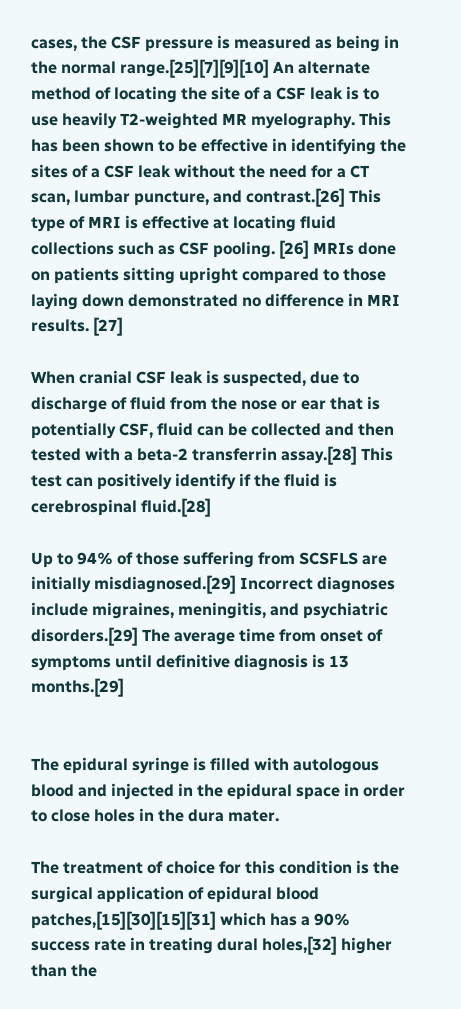cases, the CSF pressure is measured as being in the normal range.[25][7][9][10] An alternate method of locating the site of a CSF leak is to use heavily T2-weighted MR myelography. This has been shown to be effective in identifying the sites of a CSF leak without the need for a CT scan, lumbar puncture, and contrast.[26] This type of MRI is effective at locating fluid collections such as CSF pooling. [26] MRIs done on patients sitting upright compared to those laying down demonstrated no difference in MRI results. [27]

When cranial CSF leak is suspected, due to discharge of fluid from the nose or ear that is potentially CSF, fluid can be collected and then tested with a beta-2 transferrin assay.[28] This test can positively identify if the fluid is cerebrospinal fluid.[28]

Up to 94% of those suffering from SCSFLS are initially misdiagnosed.[29] Incorrect diagnoses include migraines, meningitis, and psychiatric disorders.[29] The average time from onset of symptoms until definitive diagnosis is 13 months.[29]


The epidural syringe is filled with autologous blood and injected in the epidural space in order to close holes in the dura mater.

The treatment of choice for this condition is the surgical application of epidural blood patches,[15][30][15][31] which has a 90% success rate in treating dural holes,[32] higher than the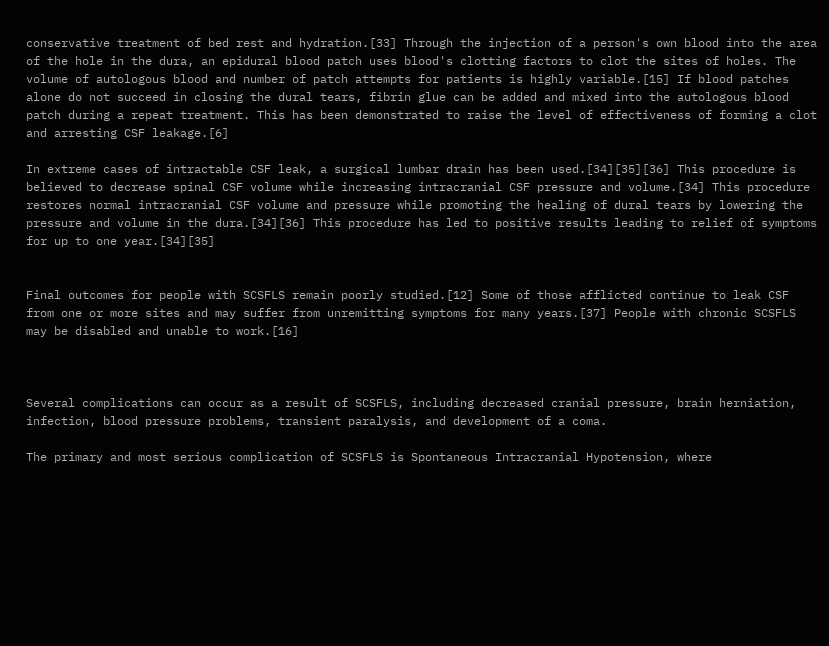conservative treatment of bed rest and hydration.[33] Through the injection of a person's own blood into the area of the hole in the dura, an epidural blood patch uses blood's clotting factors to clot the sites of holes. The volume of autologous blood and number of patch attempts for patients is highly variable.[15] If blood patches alone do not succeed in closing the dural tears, fibrin glue can be added and mixed into the autologous blood patch during a repeat treatment. This has been demonstrated to raise the level of effectiveness of forming a clot and arresting CSF leakage.[6]

In extreme cases of intractable CSF leak, a surgical lumbar drain has been used.[34][35][36] This procedure is believed to decrease spinal CSF volume while increasing intracranial CSF pressure and volume.[34] This procedure restores normal intracranial CSF volume and pressure while promoting the healing of dural tears by lowering the pressure and volume in the dura.[34][36] This procedure has led to positive results leading to relief of symptoms for up to one year.[34][35]


Final outcomes for people with SCSFLS remain poorly studied.[12] Some of those afflicted continue to leak CSF from one or more sites and may suffer from unremitting symptoms for many years.[37] People with chronic SCSFLS may be disabled and unable to work.[16]



Several complications can occur as a result of SCSFLS, including decreased cranial pressure, brain herniation, infection, blood pressure problems, transient paralysis, and development of a coma.

The primary and most serious complication of SCSFLS is Spontaneous Intracranial Hypotension, where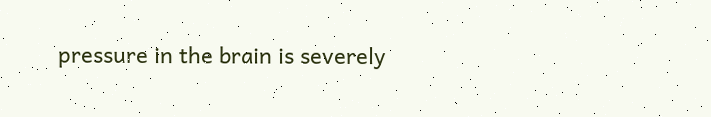pressure in the brain is severely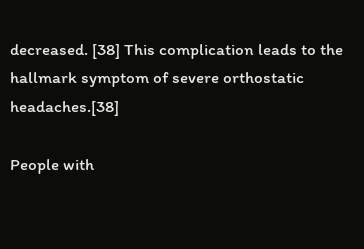decreased. [38] This complication leads to the hallmark symptom of severe orthostatic headaches.[38]

People with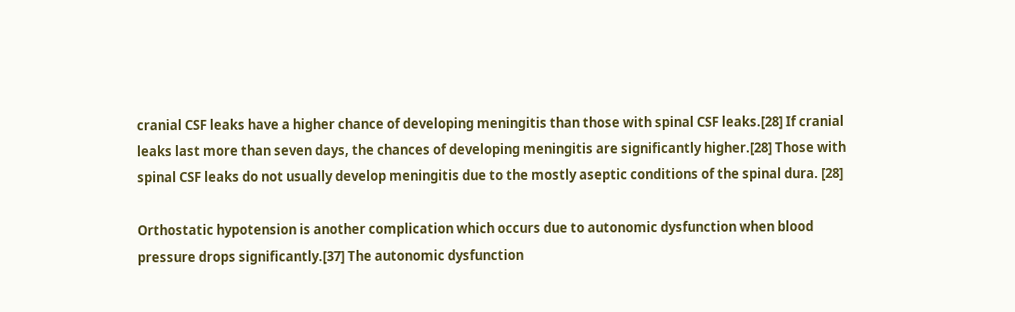cranial CSF leaks have a higher chance of developing meningitis than those with spinal CSF leaks.[28] If cranial leaks last more than seven days, the chances of developing meningitis are significantly higher.[28] Those with spinal CSF leaks do not usually develop meningitis due to the mostly aseptic conditions of the spinal dura. [28]

Orthostatic hypotension is another complication which occurs due to autonomic dysfunction when blood pressure drops significantly.[37] The autonomic dysfunction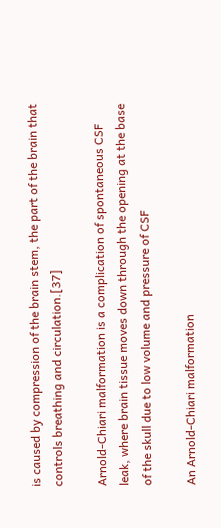is caused by compression of the brain stem, the part of the brain that controls breathing and circulation.[37]

Arnold-Chiari malformation is a complication of spontaneous CSF leak, where brain tissue moves down through the opening at the base of the skull due to low volume and pressure of CSF

An Arnold-Chiari malformation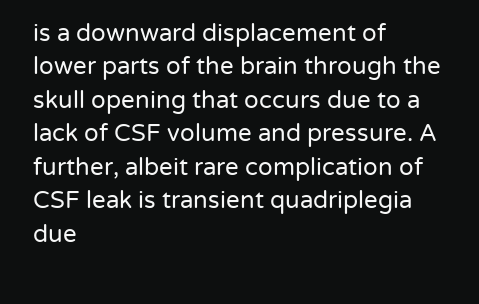is a downward displacement of lower parts of the brain through the skull opening that occurs due to a lack of CSF volume and pressure. A further, albeit rare complication of CSF leak is transient quadriplegia due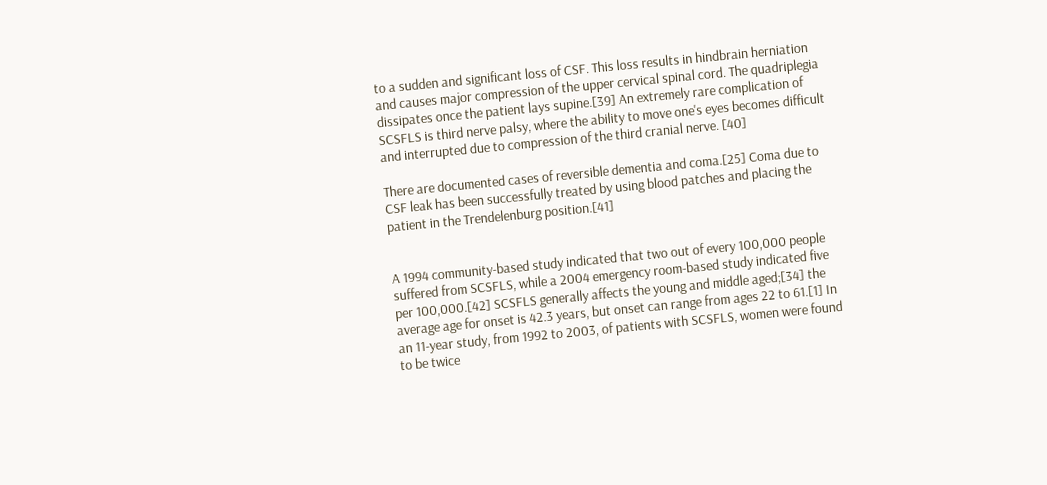to a sudden and significant loss of CSF. This loss results in hindbrain herniation and causes major compression of the upper cervical spinal cord. The quadriplegia dissipates once the patient lays supine.[39] An extremely rare complication of SCSFLS is third nerve palsy, where the ability to move one's eyes becomes difficult and interrupted due to compression of the third cranial nerve. [40]

There are documented cases of reversible dementia and coma.[25] Coma due to CSF leak has been successfully treated by using blood patches and placing the patient in the Trendelenburg position.[41]


A 1994 community-based study indicated that two out of every 100,000 people suffered from SCSFLS, while a 2004 emergency room-based study indicated five per 100,000.[42] SCSFLS generally affects the young and middle aged;[34] the average age for onset is 42.3 years, but onset can range from ages 22 to 61.[1] In an 11-year study, from 1992 to 2003, of patients with SCSFLS, women were found to be twice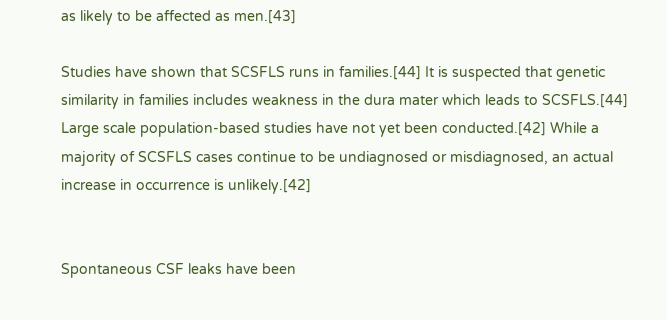as likely to be affected as men.[43]

Studies have shown that SCSFLS runs in families.[44] It is suspected that genetic similarity in families includes weakness in the dura mater which leads to SCSFLS.[44] Large scale population-based studies have not yet been conducted.[42] While a majority of SCSFLS cases continue to be undiagnosed or misdiagnosed, an actual increase in occurrence is unlikely.[42]


Spontaneous CSF leaks have been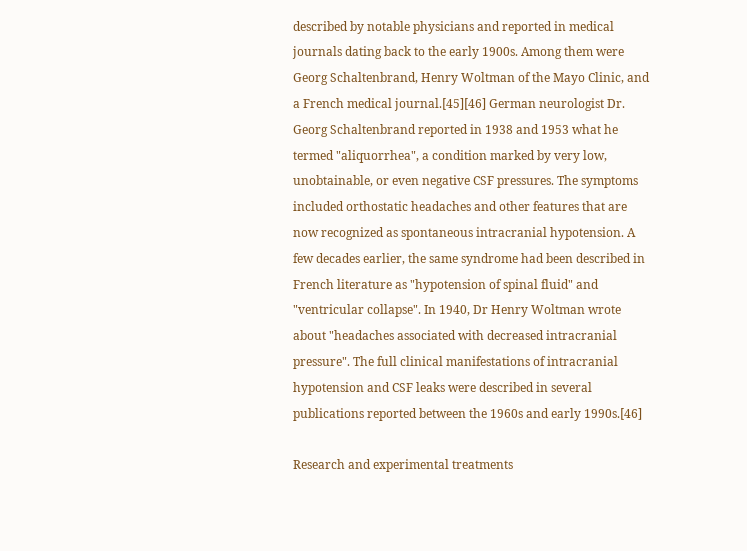described by notable physicians and reported in medical journals dating back to the early 1900s. Among them were Georg Schaltenbrand, Henry Woltman of the Mayo Clinic, and a French medical journal.[45][46] German neurologist Dr. Georg Schaltenbrand reported in 1938 and 1953 what he termed "aliquorrhea", a condition marked by very low, unobtainable, or even negative CSF pressures. The symptoms included orthostatic headaches and other features that are now recognized as spontaneous intracranial hypotension. A few decades earlier, the same syndrome had been described in French literature as "hypotension of spinal fluid" and "ventricular collapse". In 1940, Dr Henry Woltman wrote about "headaches associated with decreased intracranial pressure". The full clinical manifestations of intracranial hypotension and CSF leaks were described in several publications reported between the 1960s and early 1990s.[46]

Research and experimental treatments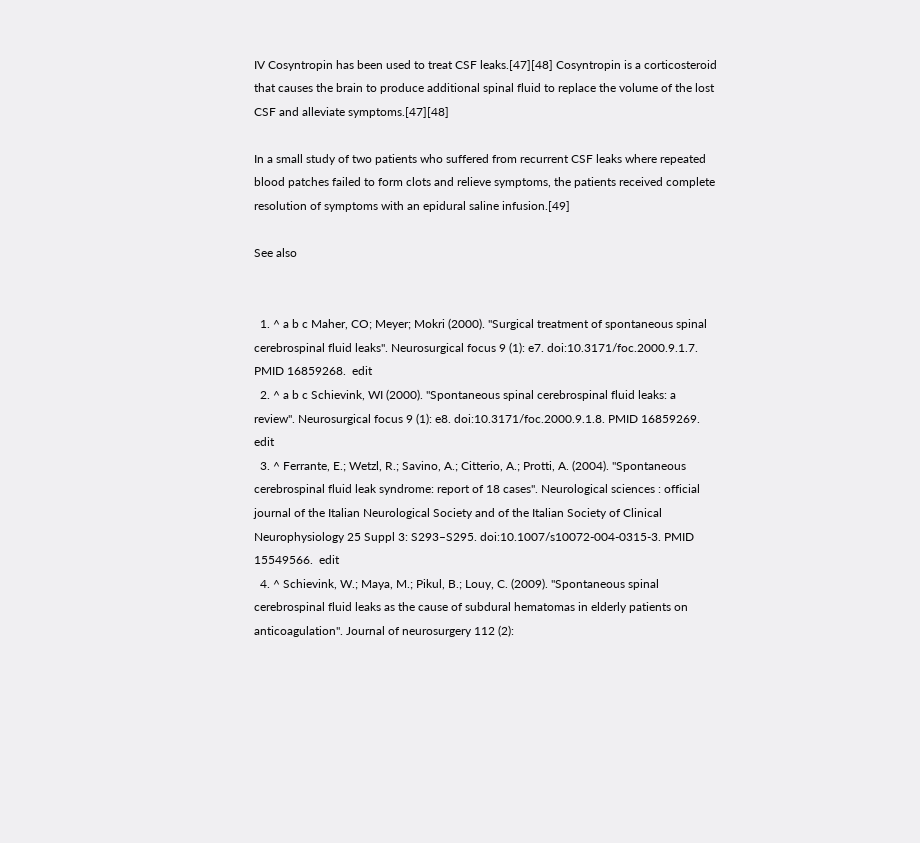IV Cosyntropin has been used to treat CSF leaks.[47][48] Cosyntropin is a corticosteroid that causes the brain to produce additional spinal fluid to replace the volume of the lost CSF and alleviate symptoms.[47][48]

In a small study of two patients who suffered from recurrent CSF leaks where repeated blood patches failed to form clots and relieve symptoms, the patients received complete resolution of symptoms with an epidural saline infusion.[49]

See also


  1. ^ a b c Maher, CO; Meyer; Mokri (2000). "Surgical treatment of spontaneous spinal cerebrospinal fluid leaks". Neurosurgical focus 9 (1): e7. doi:10.3171/foc.2000.9.1.7. PMID 16859268.  edit
  2. ^ a b c Schievink, WI (2000). "Spontaneous spinal cerebrospinal fluid leaks: a review". Neurosurgical focus 9 (1): e8. doi:10.3171/foc.2000.9.1.8. PMID 16859269.  edit
  3. ^ Ferrante, E.; Wetzl, R.; Savino, A.; Citterio, A.; Protti, A. (2004). "Spontaneous cerebrospinal fluid leak syndrome: report of 18 cases". Neurological sciences : official journal of the Italian Neurological Society and of the Italian Society of Clinical Neurophysiology 25 Suppl 3: S293–S295. doi:10.1007/s10072-004-0315-3. PMID 15549566.  edit
  4. ^ Schievink, W.; Maya, M.; Pikul, B.; Louy, C. (2009). "Spontaneous spinal cerebrospinal fluid leaks as the cause of subdural hematomas in elderly patients on anticoagulation". Journal of neurosurgery 112 (2):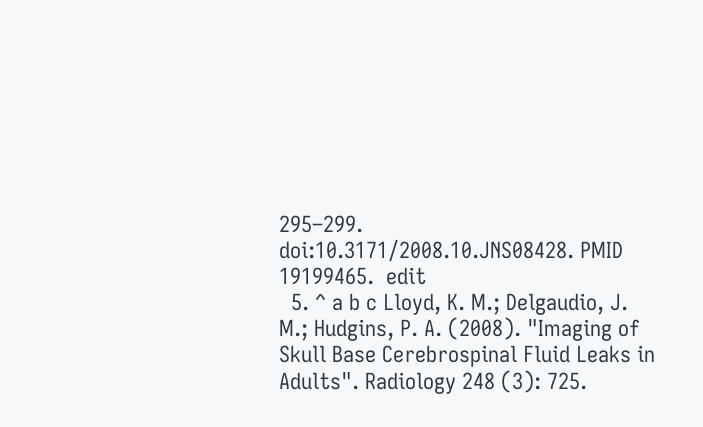295–299. doi:10.3171/2008.10.JNS08428. PMID 19199465.  edit
  5. ^ a b c Lloyd, K. M.; Delgaudio, J. M.; Hudgins, P. A. (2008). "Imaging of Skull Base Cerebrospinal Fluid Leaks in Adults". Radiology 248 (3): 725.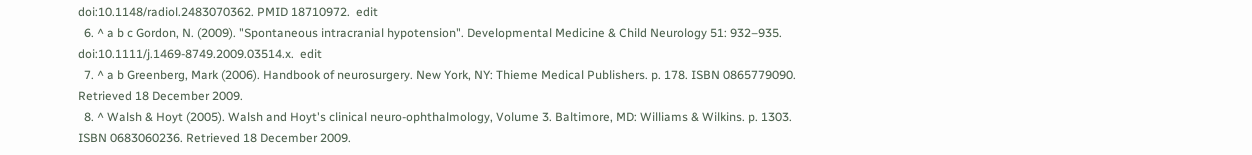doi:10.1148/radiol.2483070362. PMID 18710972.  edit
  6. ^ a b c Gordon, N. (2009). "Spontaneous intracranial hypotension". Developmental Medicine & Child Neurology 51: 932–935. doi:10.1111/j.1469-8749.2009.03514.x.  edit
  7. ^ a b Greenberg, Mark (2006). Handbook of neurosurgery. New York, NY: Thieme Medical Publishers. p. 178. ISBN 0865779090. Retrieved 18 December 2009.
  8. ^ Walsh & Hoyt (2005). Walsh and Hoyt's clinical neuro-ophthalmology, Volume 3. Baltimore, MD: Williams & Wilkins. p. 1303. ISBN 0683060236. Retrieved 18 December 2009.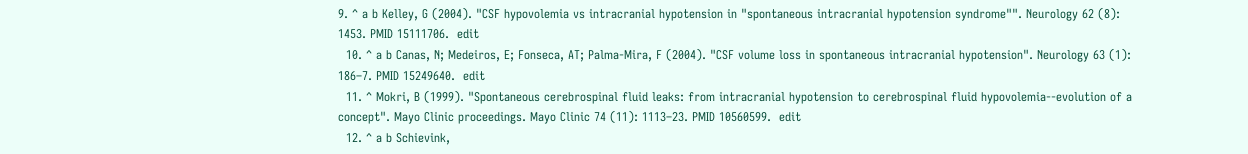9. ^ a b Kelley, G (2004). "CSF hypovolemia vs intracranial hypotension in "spontaneous intracranial hypotension syndrome"". Neurology 62 (8): 1453. PMID 15111706.  edit
  10. ^ a b Canas, N; Medeiros, E; Fonseca, AT; Palma-Mira, F (2004). "CSF volume loss in spontaneous intracranial hypotension". Neurology 63 (1): 186–7. PMID 15249640.  edit
  11. ^ Mokri, B (1999). "Spontaneous cerebrospinal fluid leaks: from intracranial hypotension to cerebrospinal fluid hypovolemia--evolution of a concept". Mayo Clinic proceedings. Mayo Clinic 74 (11): 1113–23. PMID 10560599.  edit
  12. ^ a b Schievink,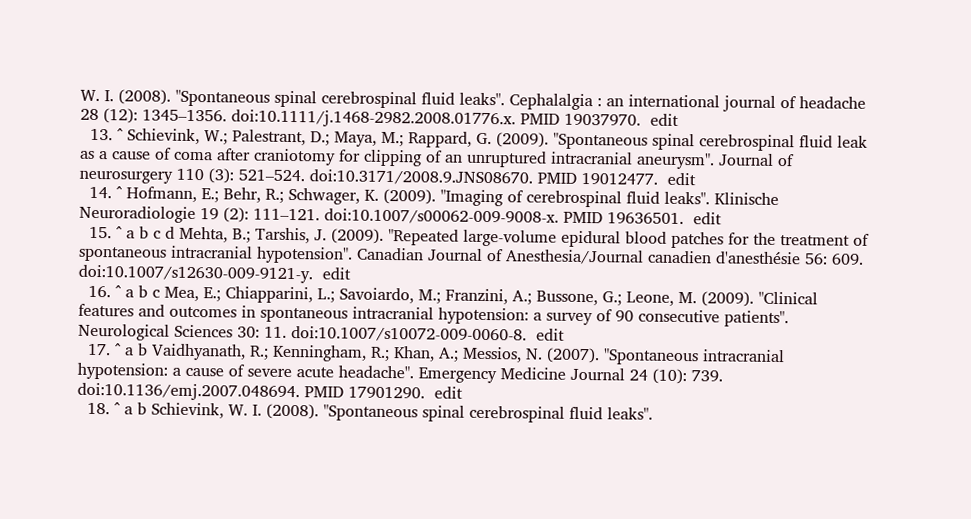W. I. (2008). "Spontaneous spinal cerebrospinal fluid leaks". Cephalalgia : an international journal of headache 28 (12): 1345–1356. doi:10.1111/j.1468-2982.2008.01776.x. PMID 19037970.  edit
  13. ^ Schievink, W.; Palestrant, D.; Maya, M.; Rappard, G. (2009). "Spontaneous spinal cerebrospinal fluid leak as a cause of coma after craniotomy for clipping of an unruptured intracranial aneurysm". Journal of neurosurgery 110 (3): 521–524. doi:10.3171/2008.9.JNS08670. PMID 19012477.  edit
  14. ^ Hofmann, E.; Behr, R.; Schwager, K. (2009). "Imaging of cerebrospinal fluid leaks". Klinische Neuroradiologie 19 (2): 111–121. doi:10.1007/s00062-009-9008-x. PMID 19636501.  edit
  15. ^ a b c d Mehta, B.; Tarshis, J. (2009). "Repeated large-volume epidural blood patches for the treatment of spontaneous intracranial hypotension". Canadian Journal of Anesthesia/Journal canadien d'anesthésie 56: 609. doi:10.1007/s12630-009-9121-y.  edit
  16. ^ a b c Mea, E.; Chiapparini, L.; Savoiardo, M.; Franzini, A.; Bussone, G.; Leone, M. (2009). "Clinical features and outcomes in spontaneous intracranial hypotension: a survey of 90 consecutive patients". Neurological Sciences 30: 11. doi:10.1007/s10072-009-0060-8.  edit
  17. ^ a b Vaidhyanath, R.; Kenningham, R.; Khan, A.; Messios, N. (2007). "Spontaneous intracranial hypotension: a cause of severe acute headache". Emergency Medicine Journal 24 (10): 739. doi:10.1136/emj.2007.048694. PMID 17901290.  edit
  18. ^ a b Schievink, W. I. (2008). "Spontaneous spinal cerebrospinal fluid leaks".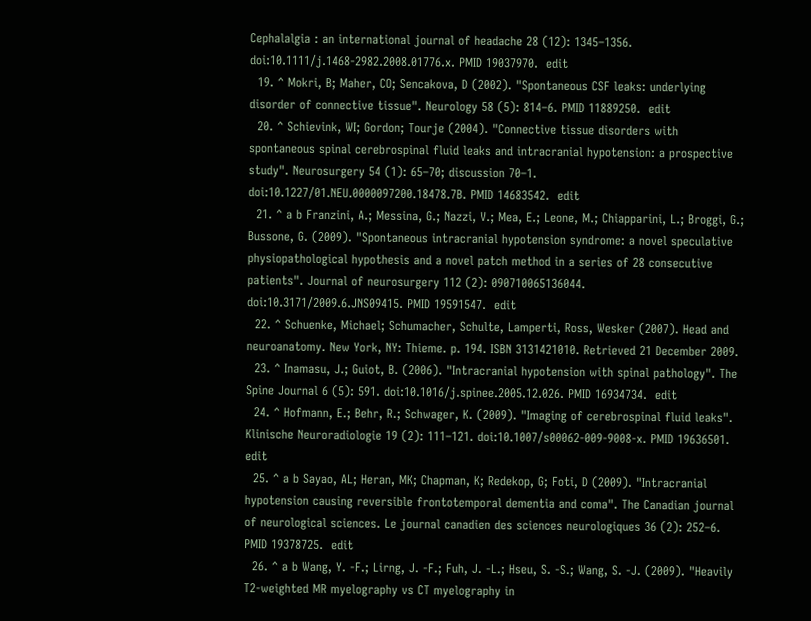Cephalalgia : an international journal of headache 28 (12): 1345–1356. doi:10.1111/j.1468-2982.2008.01776.x. PMID 19037970.  edit
  19. ^ Mokri, B; Maher, CO; Sencakova, D (2002). "Spontaneous CSF leaks: underlying disorder of connective tissue". Neurology 58 (5): 814–6. PMID 11889250.  edit
  20. ^ Schievink, WI; Gordon; Tourje (2004). "Connective tissue disorders with spontaneous spinal cerebrospinal fluid leaks and intracranial hypotension: a prospective study". Neurosurgery 54 (1): 65–70; discussion 70–1. doi:10.1227/01.NEU.0000097200.18478.7B. PMID 14683542.  edit
  21. ^ a b Franzini, A.; Messina, G.; Nazzi, V.; Mea, E.; Leone, M.; Chiapparini, L.; Broggi, G.; Bussone, G. (2009). "Spontaneous intracranial hypotension syndrome: a novel speculative physiopathological hypothesis and a novel patch method in a series of 28 consecutive patients". Journal of neurosurgery 112 (2): 090710065136044. doi:10.3171/2009.6.JNS09415. PMID 19591547.  edit
  22. ^ Schuenke, Michael; Schumacher, Schulte, Lamperti, Ross, Wesker (2007). Head and neuroanatomy. New York, NY: Thieme. p. 194. ISBN 3131421010. Retrieved 21 December 2009.
  23. ^ Inamasu, J.; Guiot, B. (2006). "Intracranial hypotension with spinal pathology". The Spine Journal 6 (5): 591. doi:10.1016/j.spinee.2005.12.026. PMID 16934734.  edit
  24. ^ Hofmann, E.; Behr, R.; Schwager, K. (2009). "Imaging of cerebrospinal fluid leaks". Klinische Neuroradiologie 19 (2): 111–121. doi:10.1007/s00062-009-9008-x. PMID 19636501.  edit
  25. ^ a b Sayao, AL; Heran, MK; Chapman, K; Redekop, G; Foti, D (2009). "Intracranial hypotension causing reversible frontotemporal dementia and coma". The Canadian journal of neurological sciences. Le journal canadien des sciences neurologiques 36 (2): 252–6. PMID 19378725.  edit
  26. ^ a b Wang, Y. -F.; Lirng, J. -F.; Fuh, J. -L.; Hseu, S. -S.; Wang, S. -J. (2009). "Heavily T2-weighted MR myelography vs CT myelography in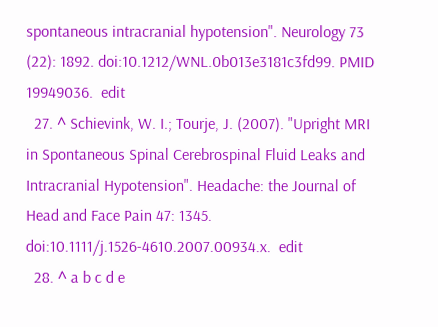spontaneous intracranial hypotension". Neurology 73 (22): 1892. doi:10.1212/WNL.0b013e3181c3fd99. PMID 19949036.  edit
  27. ^ Schievink, W. I.; Tourje, J. (2007). "Upright MRI in Spontaneous Spinal Cerebrospinal Fluid Leaks and Intracranial Hypotension". Headache: the Journal of Head and Face Pain 47: 1345. doi:10.1111/j.1526-4610.2007.00934.x.  edit
  28. ^ a b c d e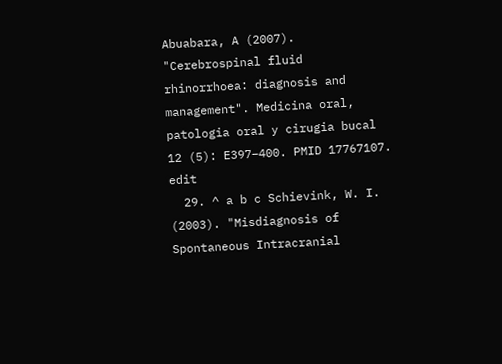Abuabara, A (2007). "Cerebrospinal fluid rhinorrhoea: diagnosis and management". Medicina oral, patologia oral y cirugia bucal 12 (5): E397–400. PMID 17767107.  edit
  29. ^ a b c Schievink, W. I. (2003). "Misdiagnosis of Spontaneous Intracranial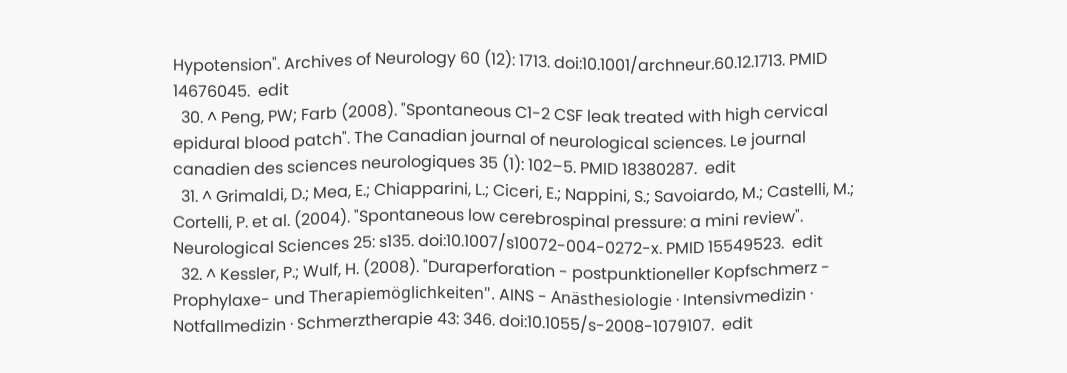Hypotension". Archives of Neurology 60 (12): 1713. doi:10.1001/archneur.60.12.1713. PMID 14676045.  edit
  30. ^ Peng, PW; Farb (2008). "Spontaneous C1-2 CSF leak treated with high cervical epidural blood patch". The Canadian journal of neurological sciences. Le journal canadien des sciences neurologiques 35 (1): 102–5. PMID 18380287.  edit
  31. ^ Grimaldi, D.; Mea, E.; Chiapparini, L.; Ciceri, E.; Nappini, S.; Savoiardo, M.; Castelli, M.; Cortelli, P. et al. (2004). "Spontaneous low cerebrospinal pressure: a mini review". Neurological Sciences 25: s135. doi:10.1007/s10072-004-0272-x. PMID 15549523.  edit
  32. ^ Kessler, P.; Wulf, H. (2008). "Duraperforation - postpunktioneller Kopfschmerz - Prophylaxe- und Therapiemöglichkeiten". AINS - Anästhesiologie · Intensivmedizin · Notfallmedizin · Schmerztherapie 43: 346. doi:10.1055/s-2008-1079107.  edit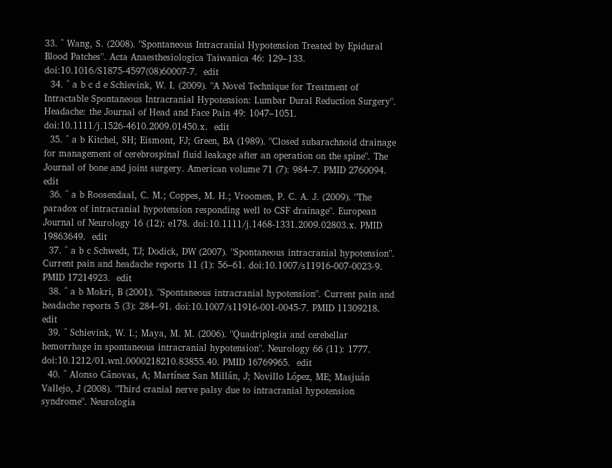33. ^ Wang, S. (2008). "Spontaneous Intracranial Hypotension Treated by Epidural Blood Patches". Acta Anaesthesiologica Taiwanica 46: 129–133. doi:10.1016/S1875-4597(08)60007-7.  edit
  34. ^ a b c d e Schievink, W. I. (2009). "A Novel Technique for Treatment of Intractable Spontaneous Intracranial Hypotension: Lumbar Dural Reduction Surgery". Headache: the Journal of Head and Face Pain 49: 1047–1051. doi:10.1111/j.1526-4610.2009.01450.x.  edit
  35. ^ a b Kitchel, SH; Eismont, FJ; Green, BA (1989). "Closed subarachnoid drainage for management of cerebrospinal fluid leakage after an operation on the spine". The Journal of bone and joint surgery. American volume 71 (7): 984–7. PMID 2760094.  edit
  36. ^ a b Roosendaal, C. M.; Coppes, M. H.; Vroomen, P. C. A. J. (2009). "The paradox of intracranial hypotension responding well to CSF drainage". European Journal of Neurology 16 (12): e178. doi:10.1111/j.1468-1331.2009.02803.x. PMID 19863649.  edit
  37. ^ a b c Schwedt, TJ; Dodick, DW (2007). "Spontaneous intracranial hypotension". Current pain and headache reports 11 (1): 56–61. doi:10.1007/s11916-007-0023-9. PMID 17214923.  edit
  38. ^ a b Mokri, B (2001). "Spontaneous intracranial hypotension". Current pain and headache reports 5 (3): 284–91. doi:10.1007/s11916-001-0045-7. PMID 11309218.  edit
  39. ^ Schievink, W. I.; Maya, M. M. (2006). "Quadriplegia and cerebellar hemorrhage in spontaneous intracranial hypotension". Neurology 66 (11): 1777. doi:10.1212/01.wnl.0000218210.83855.40. PMID 16769965.  edit
  40. ^ Alonso Cánovas, A; Martínez San Millán, J; Novillo López, ME; Masjuán Vallejo, J (2008). "Third cranial nerve palsy due to intracranial hypotension syndrome". Neurologia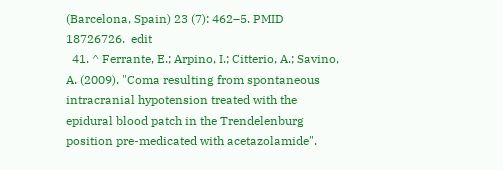(Barcelona, Spain) 23 (7): 462–5. PMID 18726726.  edit
  41. ^ Ferrante, E.; Arpino, I.; Citterio, A.; Savino, A. (2009). "Coma resulting from spontaneous intracranial hypotension treated with the epidural blood patch in the Trendelenburg position pre-medicated with acetazolamide".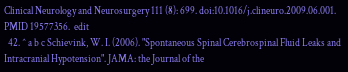Clinical Neurology and Neurosurgery 111 (8): 699. doi:10.1016/j.clineuro.2009.06.001. PMID 19577356.  edit
  42. ^ a b c Schievink, W. I. (2006). "Spontaneous Spinal Cerebrospinal Fluid Leaks and Intracranial Hypotension". JAMA: the Journal of the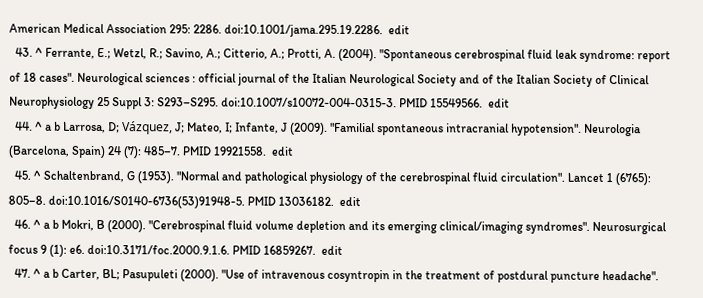American Medical Association 295: 2286. doi:10.1001/jama.295.19.2286.  edit
  43. ^ Ferrante, E.; Wetzl, R.; Savino, A.; Citterio, A.; Protti, A. (2004). "Spontaneous cerebrospinal fluid leak syndrome: report of 18 cases". Neurological sciences : official journal of the Italian Neurological Society and of the Italian Society of Clinical Neurophysiology 25 Suppl 3: S293–S295. doi:10.1007/s10072-004-0315-3. PMID 15549566.  edit
  44. ^ a b Larrosa, D; Vázquez, J; Mateo, I; Infante, J (2009). "Familial spontaneous intracranial hypotension". Neurologia (Barcelona, Spain) 24 (7): 485–7. PMID 19921558.  edit
  45. ^ Schaltenbrand, G (1953). "Normal and pathological physiology of the cerebrospinal fluid circulation". Lancet 1 (6765): 805–8. doi:10.1016/S0140-6736(53)91948-5. PMID 13036182.  edit
  46. ^ a b Mokri, B (2000). "Cerebrospinal fluid volume depletion and its emerging clinical/imaging syndromes". Neurosurgical focus 9 (1): e6. doi:10.3171/foc.2000.9.1.6. PMID 16859267.  edit
  47. ^ a b Carter, BL; Pasupuleti (2000). "Use of intravenous cosyntropin in the treatment of postdural puncture headache".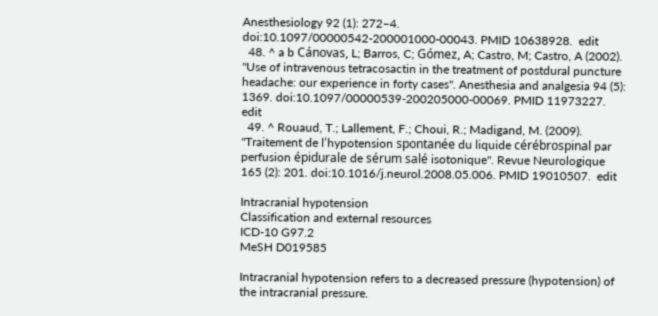Anesthesiology 92 (1): 272–4. doi:10.1097/00000542-200001000-00043. PMID 10638928.  edit
  48. ^ a b Cánovas, L; Barros, C; Gómez, A; Castro, M; Castro, A (2002). "Use of intravenous tetracosactin in the treatment of postdural puncture headache: our experience in forty cases". Anesthesia and analgesia 94 (5): 1369. doi:10.1097/00000539-200205000-00069. PMID 11973227.  edit
  49. ^ Rouaud, T.; Lallement, F.; Choui, R.; Madigand, M. (2009). "Traitement de l’hypotension spontanée du liquide cérébrospinal par perfusion épidurale de sérum salé isotonique". Revue Neurologique 165 (2): 201. doi:10.1016/j.neurol.2008.05.006. PMID 19010507.  edit

Intracranial hypotension
Classification and external resources
ICD-10 G97.2
MeSH D019585

Intracranial hypotension refers to a decreased pressure (hypotension) of the intracranial pressure.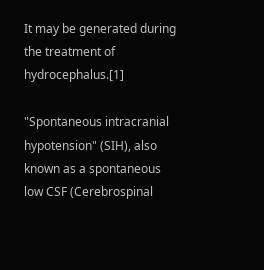It may be generated during the treatment of hydrocephalus.[1]

"Spontaneous intracranial hypotension" (SIH), also known as a spontaneous low CSF (Cerebrospinal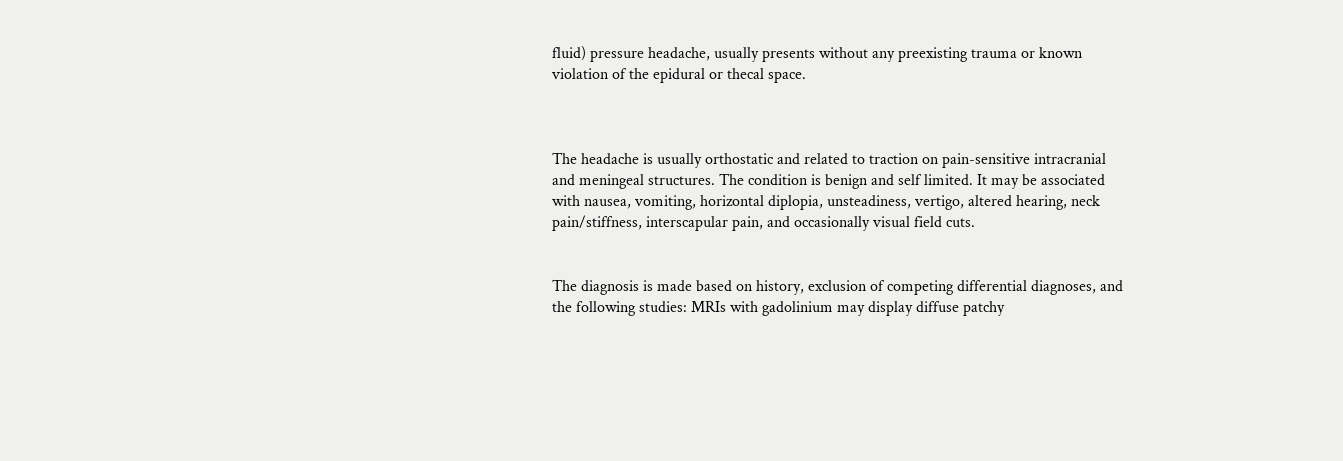fluid) pressure headache, usually presents without any preexisting trauma or known violation of the epidural or thecal space.



The headache is usually orthostatic and related to traction on pain-sensitive intracranial and meningeal structures. The condition is benign and self limited. It may be associated with nausea, vomiting, horizontal diplopia, unsteadiness, vertigo, altered hearing, neck pain/stiffness, interscapular pain, and occasionally visual field cuts.


The diagnosis is made based on history, exclusion of competing differential diagnoses, and the following studies: MRIs with gadolinium may display diffuse patchy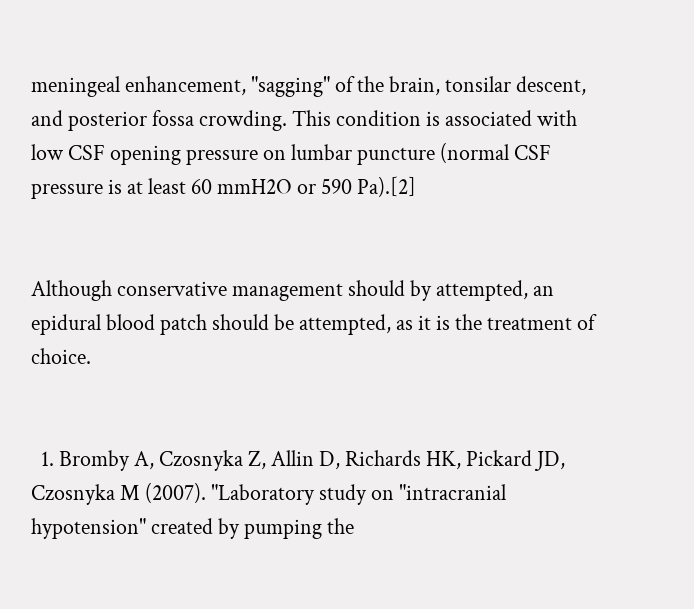meningeal enhancement, "sagging" of the brain, tonsilar descent, and posterior fossa crowding. This condition is associated with low CSF opening pressure on lumbar puncture (normal CSF pressure is at least 60 mmH2O or 590 Pa).[2]


Although conservative management should by attempted, an epidural blood patch should be attempted, as it is the treatment of choice.


  1. Bromby A, Czosnyka Z, Allin D, Richards HK, Pickard JD, Czosnyka M (2007). "Laboratory study on "intracranial hypotension" created by pumping the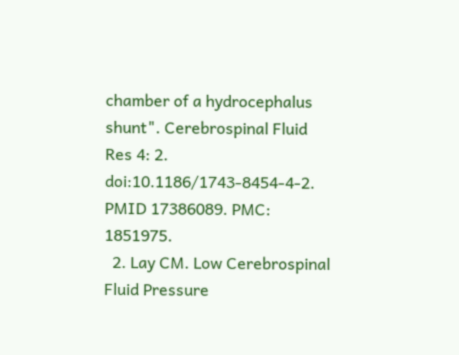chamber of a hydrocephalus shunt". Cerebrospinal Fluid Res 4: 2. doi:10.1186/1743-8454-4-2. PMID 17386089. PMC: 1851975.
  2. Lay CM. Low Cerebrospinal Fluid Pressure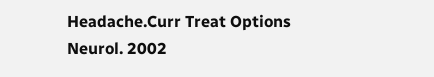Headache.Curr Treat Options Neurol. 2002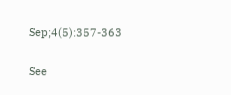Sep;4(5):357-363

See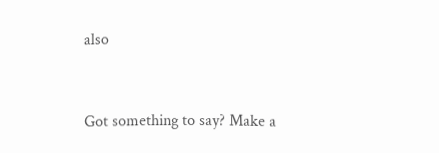also


Got something to say? Make a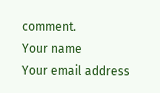comment.
Your name
Your email address